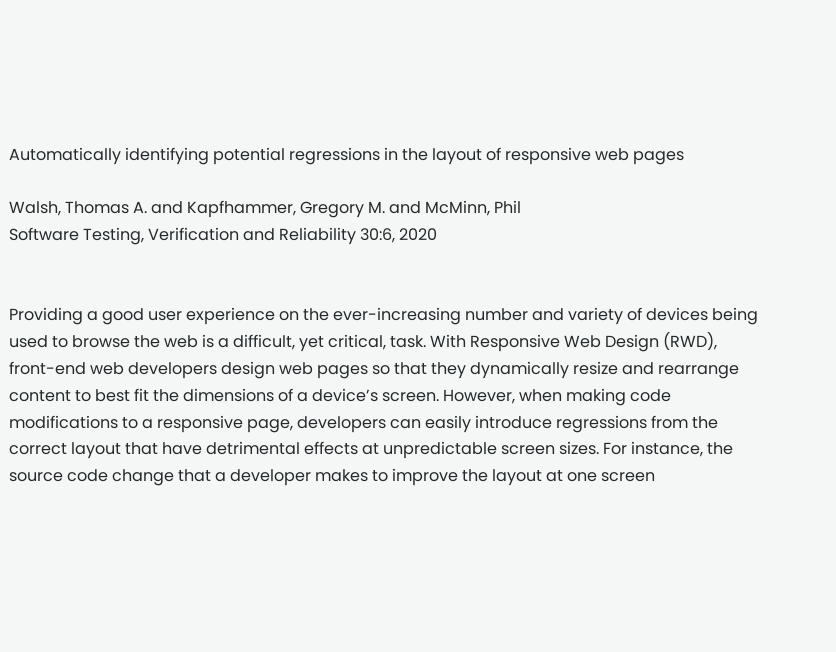Automatically identifying potential regressions in the layout of responsive web pages

Walsh, Thomas A. and Kapfhammer, Gregory M. and McMinn, Phil
Software Testing, Verification and Reliability 30:6, 2020


Providing a good user experience on the ever-increasing number and variety of devices being used to browse the web is a difficult, yet critical, task. With Responsive Web Design (RWD), front-end web developers design web pages so that they dynamically resize and rearrange content to best fit the dimensions of a device’s screen. However, when making code modifications to a responsive page, developers can easily introduce regressions from the correct layout that have detrimental effects at unpredictable screen sizes. For instance, the source code change that a developer makes to improve the layout at one screen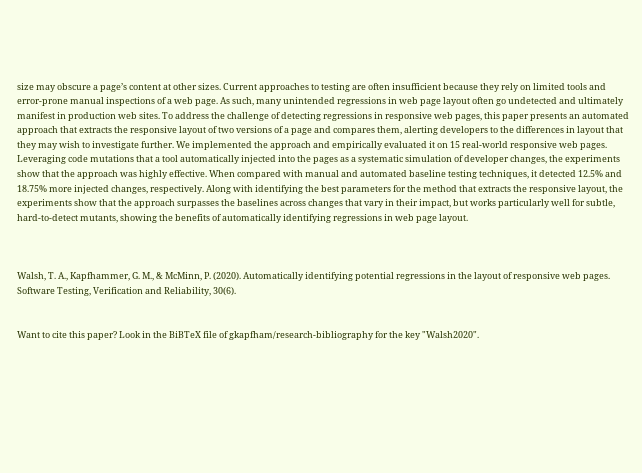size may obscure a page’s content at other sizes. Current approaches to testing are often insufficient because they rely on limited tools and error-prone manual inspections of a web page. As such, many unintended regressions in web page layout often go undetected and ultimately manifest in production web sites. To address the challenge of detecting regressions in responsive web pages, this paper presents an automated approach that extracts the responsive layout of two versions of a page and compares them, alerting developers to the differences in layout that they may wish to investigate further. We implemented the approach and empirically evaluated it on 15 real-world responsive web pages. Leveraging code mutations that a tool automatically injected into the pages as a systematic simulation of developer changes, the experiments show that the approach was highly effective. When compared with manual and automated baseline testing techniques, it detected 12.5% and 18.75% more injected changes, respectively. Along with identifying the best parameters for the method that extracts the responsive layout, the experiments show that the approach surpasses the baselines across changes that vary in their impact, but works particularly well for subtle, hard-to-detect mutants, showing the benefits of automatically identifying regressions in web page layout.



Walsh, T. A., Kapfhammer, G. M., & McMinn, P. (2020). Automatically identifying potential regressions in the layout of responsive web pages. Software Testing, Verification and Reliability, 30(6).


Want to cite this paper? Look in the BiBTeX file of gkapfham/research-bibliography for the key "Walsh2020".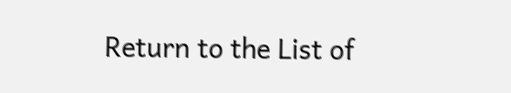Return to the List of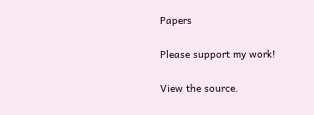Papers

Please support my work!

View the source.